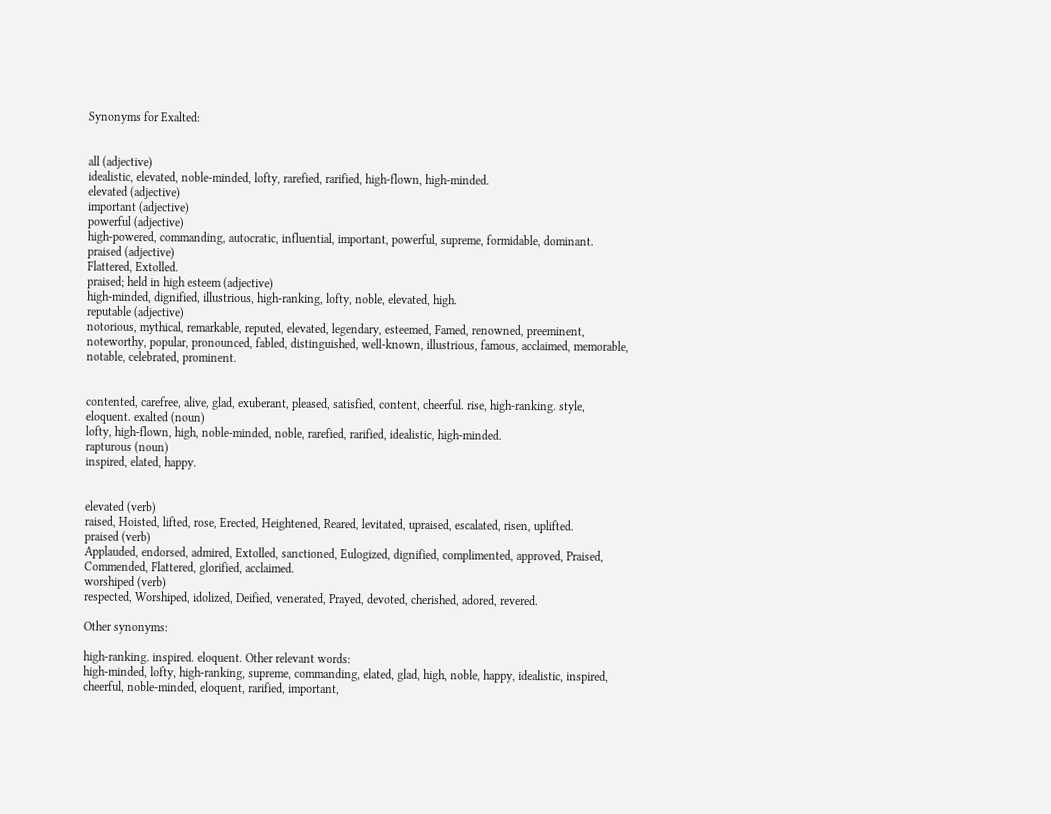Synonyms for Exalted:


all (adjective)
idealistic, elevated, noble-minded, lofty, rarefied, rarified, high-flown, high-minded.
elevated (adjective)
important (adjective)
powerful (adjective)
high-powered, commanding, autocratic, influential, important, powerful, supreme, formidable, dominant.
praised (adjective)
Flattered, Extolled.
praised; held in high esteem (adjective)
high-minded, dignified, illustrious, high-ranking, lofty, noble, elevated, high.
reputable (adjective)
notorious, mythical, remarkable, reputed, elevated, legendary, esteemed, Famed, renowned, preeminent, noteworthy, popular, pronounced, fabled, distinguished, well-known, illustrious, famous, acclaimed, memorable, notable, celebrated, prominent.


contented, carefree, alive, glad, exuberant, pleased, satisfied, content, cheerful. rise, high-ranking. style, eloquent. exalted (noun)
lofty, high-flown, high, noble-minded, noble, rarefied, rarified, idealistic, high-minded.
rapturous (noun)
inspired, elated, happy.


elevated (verb)
raised, Hoisted, lifted, rose, Erected, Heightened, Reared, levitated, upraised, escalated, risen, uplifted.
praised (verb)
Applauded, endorsed, admired, Extolled, sanctioned, Eulogized, dignified, complimented, approved, Praised, Commended, Flattered, glorified, acclaimed.
worshiped (verb)
respected, Worshiped, idolized, Deified, venerated, Prayed, devoted, cherished, adored, revered.

Other synonyms:

high-ranking. inspired. eloquent. Other relevant words:
high-minded, lofty, high-ranking, supreme, commanding, elated, glad, high, noble, happy, idealistic, inspired, cheerful, noble-minded, eloquent, rarified, important,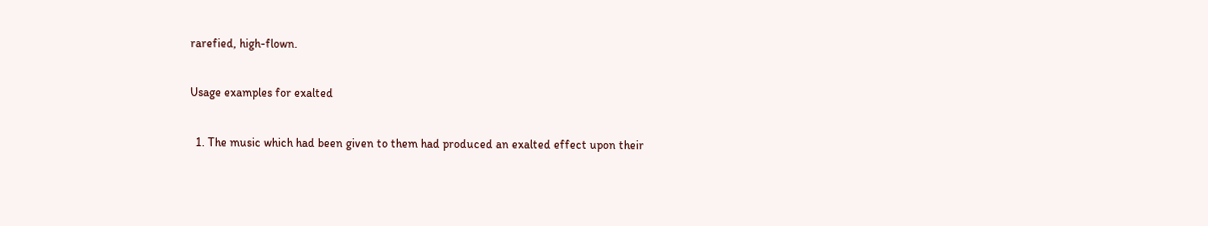rarefied, high-flown.

Usage examples for exalted

  1. The music which had been given to them had produced an exalted effect upon their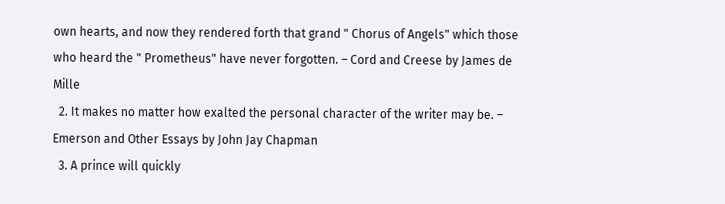own hearts, and now they rendered forth that grand " Chorus of Angels" which those who heard the " Prometheus" have never forgotten. – Cord and Creese by James de Mille
  2. It makes no matter how exalted the personal character of the writer may be. – Emerson and Other Essays by John Jay Chapman
  3. A prince will quickly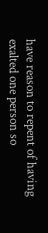have reason to repent of having exalted one person so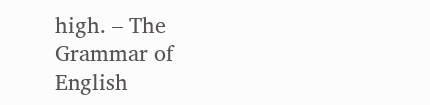high. – The Grammar of English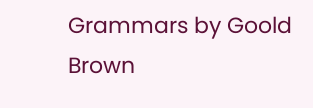Grammars by Goold Brown